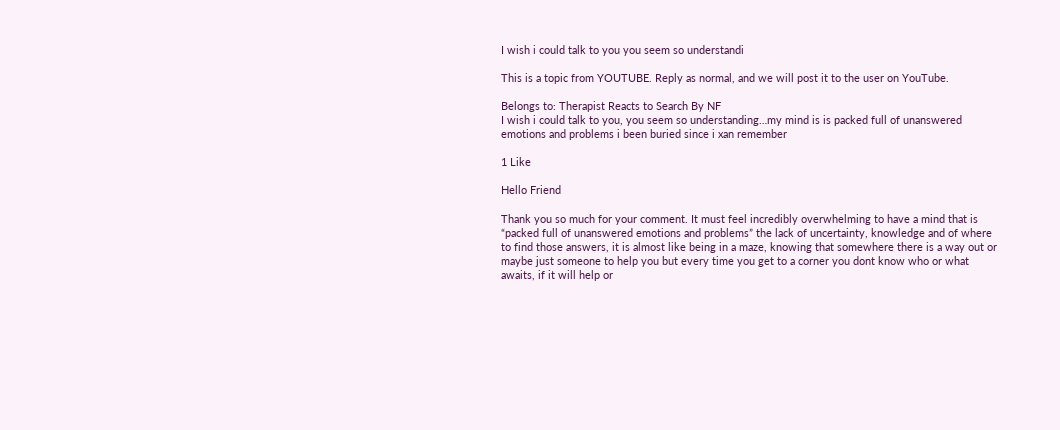I wish i could talk to you you seem so understandi

This is a topic from YOUTUBE. Reply as normal, and we will post it to the user on YouTube.

Belongs to: Therapist Reacts to Search By NF
I wish i could talk to you, you seem so understanding…my mind is is packed full of unanswered emotions and problems i been buried since i xan remember

1 Like

Hello Friend

Thank you so much for your comment. It must feel incredibly overwhelming to have a mind that is “packed full of unanswered emotions and problems” the lack of uncertainty, knowledge and of where to find those answers, it is almost like being in a maze, knowing that somewhere there is a way out or maybe just someone to help you but every time you get to a corner you dont know who or what awaits, if it will help or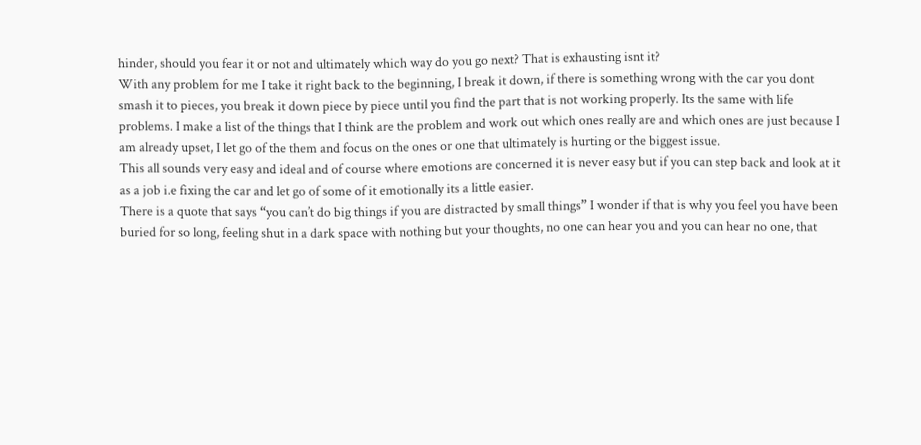hinder, should you fear it or not and ultimately which way do you go next? That is exhausting isnt it?
With any problem for me I take it right back to the beginning, I break it down, if there is something wrong with the car you dont smash it to pieces, you break it down piece by piece until you find the part that is not working properly. Its the same with life problems. I make a list of the things that I think are the problem and work out which ones really are and which ones are just because I am already upset, I let go of the them and focus on the ones or one that ultimately is hurting or the biggest issue.
This all sounds very easy and ideal and of course where emotions are concerned it is never easy but if you can step back and look at it as a job i.e fixing the car and let go of some of it emotionally its a little easier.
There is a quote that says “you can’t do big things if you are distracted by small things” I wonder if that is why you feel you have been buried for so long, feeling shut in a dark space with nothing but your thoughts, no one can hear you and you can hear no one, that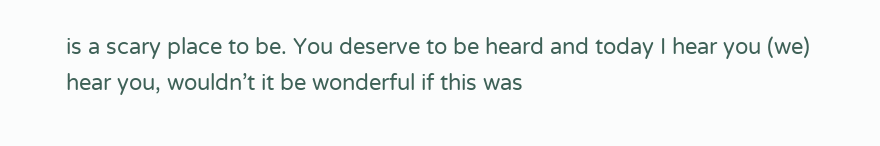is a scary place to be. You deserve to be heard and today I hear you (we) hear you, wouldn’t it be wonderful if this was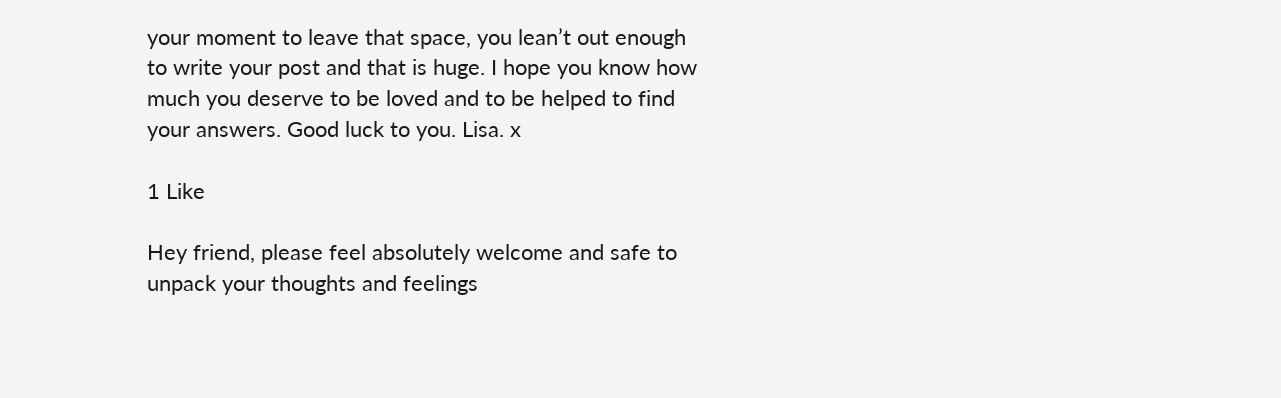your moment to leave that space, you lean’t out enough to write your post and that is huge. I hope you know how much you deserve to be loved and to be helped to find your answers. Good luck to you. Lisa. x

1 Like

Hey friend, please feel absolutely welcome and safe to unpack your thoughts and feelings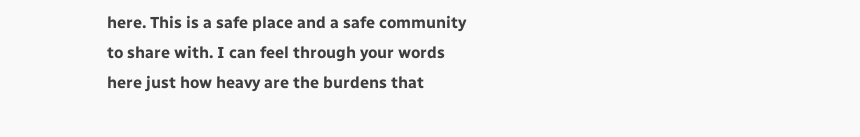here. This is a safe place and a safe community to share with. I can feel through your words here just how heavy are the burdens that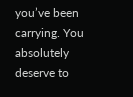you’ve been carrying. You absolutely deserve to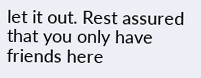let it out. Rest assured that you only have friends here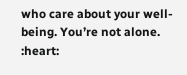who care about your well-being. You’re not alone. :heart: